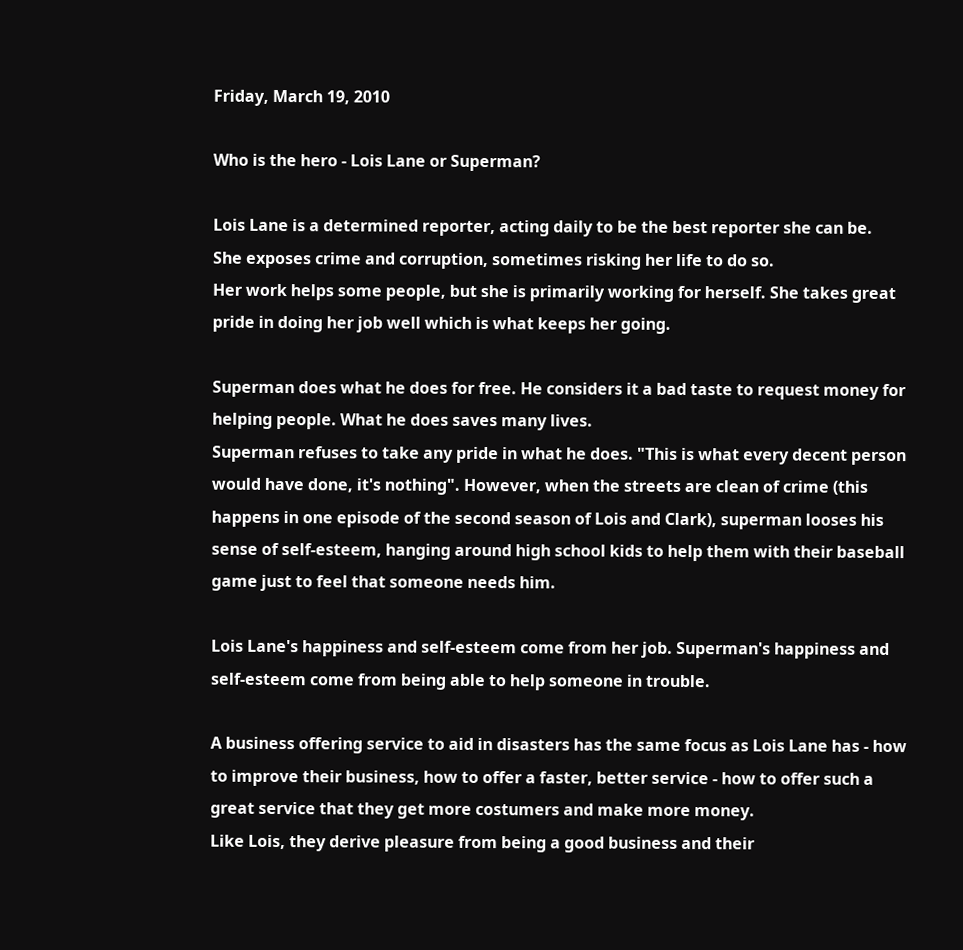Friday, March 19, 2010

Who is the hero - Lois Lane or Superman?

Lois Lane is a determined reporter, acting daily to be the best reporter she can be.
She exposes crime and corruption, sometimes risking her life to do so.
Her work helps some people, but she is primarily working for herself. She takes great pride in doing her job well which is what keeps her going.

Superman does what he does for free. He considers it a bad taste to request money for helping people. What he does saves many lives.
Superman refuses to take any pride in what he does. "This is what every decent person would have done, it's nothing". However, when the streets are clean of crime (this happens in one episode of the second season of Lois and Clark), superman looses his sense of self-esteem, hanging around high school kids to help them with their baseball game just to feel that someone needs him.

Lois Lane's happiness and self-esteem come from her job. Superman's happiness and self-esteem come from being able to help someone in trouble.

A business offering service to aid in disasters has the same focus as Lois Lane has - how to improve their business, how to offer a faster, better service - how to offer such a great service that they get more costumers and make more money.
Like Lois, they derive pleasure from being a good business and their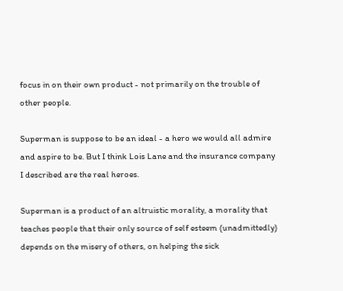focus in on their own product - not primarily on the trouble of other people.

Superman is suppose to be an ideal - a hero we would all admire and aspire to be. But I think Lois Lane and the insurance company I described are the real heroes.

Superman is a product of an altruistic morality, a morality that teaches people that their only source of self esteem (unadmittedly) depends on the misery of others, on helping the sick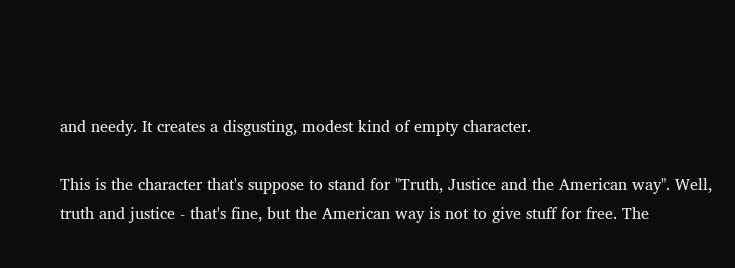and needy. It creates a disgusting, modest kind of empty character.

This is the character that's suppose to stand for "Truth, Justice and the American way". Well, truth and justice - that's fine, but the American way is not to give stuff for free. The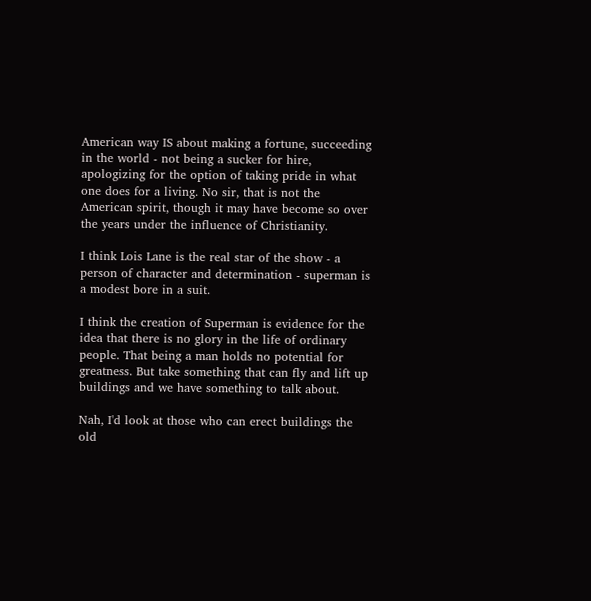American way IS about making a fortune, succeeding in the world - not being a sucker for hire, apologizing for the option of taking pride in what one does for a living. No sir, that is not the American spirit, though it may have become so over the years under the influence of Christianity.

I think Lois Lane is the real star of the show - a person of character and determination - superman is a modest bore in a suit.

I think the creation of Superman is evidence for the idea that there is no glory in the life of ordinary people. That being a man holds no potential for greatness. But take something that can fly and lift up buildings and we have something to talk about.

Nah, I'd look at those who can erect buildings the old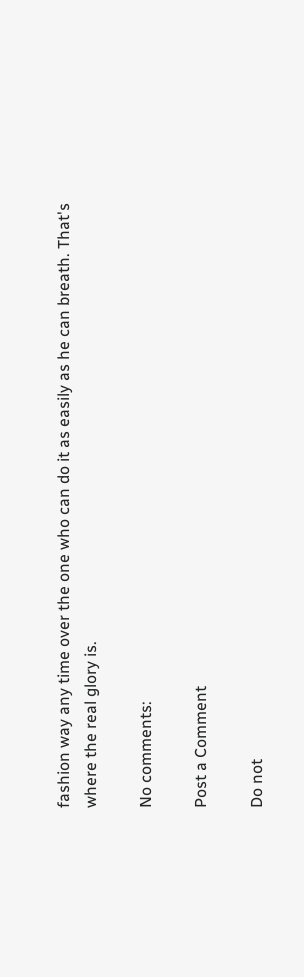fashion way any time over the one who can do it as easily as he can breath. That's where the real glory is.

No comments:

Post a Comment

Do not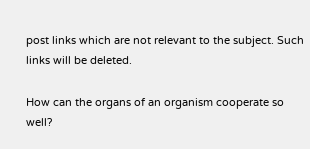post links which are not relevant to the subject. Such links will be deleted.

How can the organs of an organism cooperate so well?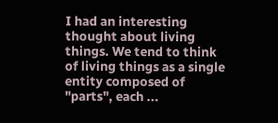I had an interesting thought about living things. We tend to think of living things as a single entity composed of "parts", each ...